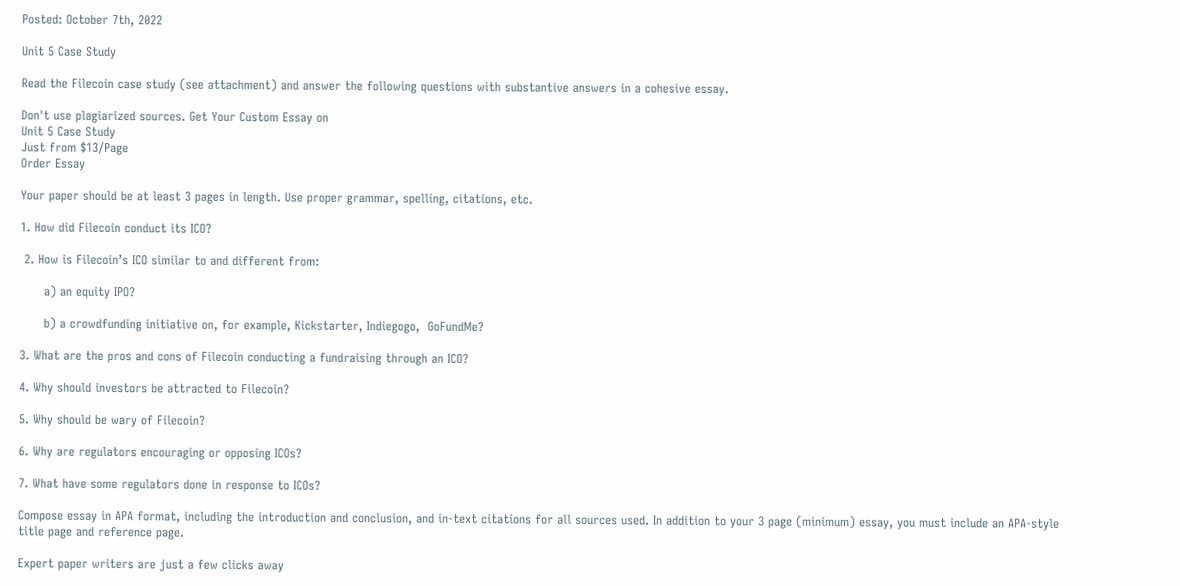Posted: October 7th, 2022

Unit 5 Case Study

Read the Filecoin case study (see attachment) and answer the following questions with substantive answers in a cohesive essay.

Don't use plagiarized sources. Get Your Custom Essay on
Unit 5 Case Study
Just from $13/Page
Order Essay

Your paper should be at least 3 pages in length. Use proper grammar, spelling, citations, etc.

1. How did Filecoin conduct its ICO?

 2. How is Filecoin’s ICO similar to and different from:

      a) an equity IPO?

      b) a crowdfunding initiative on, for example, Kickstarter, Indiegogo,  GoFundMe?

3. What are the pros and cons of Filecoin conducting a fundraising through an ICO?

4. Why should investors be attracted to Filecoin?

5. Why should be wary of Filecoin?

6. Why are regulators encouraging or opposing ICOs?

7. What have some regulators done in response to ICOs?

Compose essay in APA format, including the introduction and conclusion, and in-text citations for all sources used. In addition to your 3 page (minimum) essay, you must include an APA-style title page and reference page.

Expert paper writers are just a few clicks away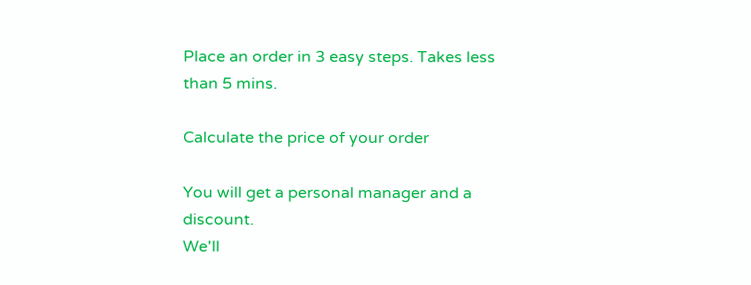Place an order in 3 easy steps. Takes less than 5 mins.

Calculate the price of your order

You will get a personal manager and a discount.
We'll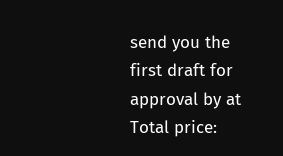send you the first draft for approval by at
Total price: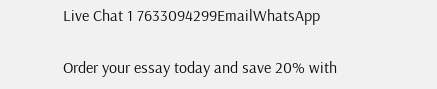Live Chat 1 7633094299EmailWhatsApp

Order your essay today and save 20% with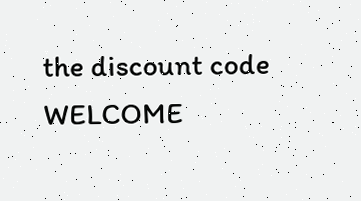the discount code WELCOME